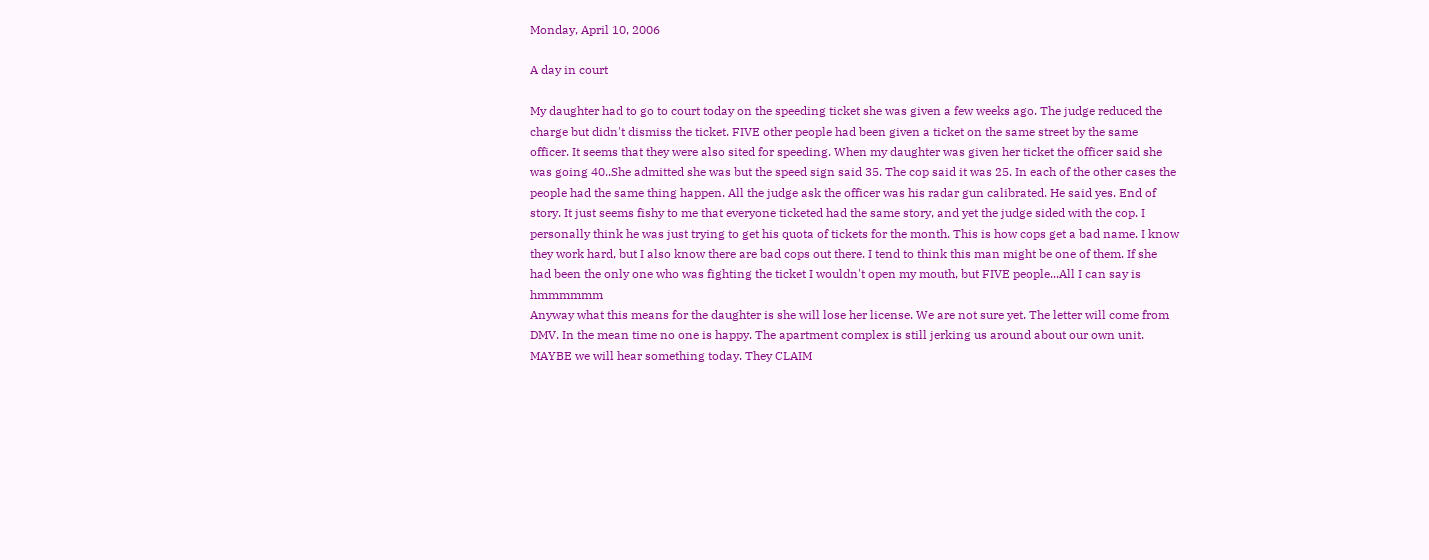Monday, April 10, 2006

A day in court

My daughter had to go to court today on the speeding ticket she was given a few weeks ago. The judge reduced the charge but didn't dismiss the ticket. FIVE other people had been given a ticket on the same street by the same officer. It seems that they were also sited for speeding. When my daughter was given her ticket the officer said she was going 40..She admitted she was but the speed sign said 35. The cop said it was 25. In each of the other cases the people had the same thing happen. All the judge ask the officer was his radar gun calibrated. He said yes. End of story. It just seems fishy to me that everyone ticketed had the same story, and yet the judge sided with the cop. I personally think he was just trying to get his quota of tickets for the month. This is how cops get a bad name. I know they work hard, but I also know there are bad cops out there. I tend to think this man might be one of them. If she had been the only one who was fighting the ticket I wouldn't open my mouth, but FIVE people...All I can say is hmmmmmm
Anyway what this means for the daughter is she will lose her license. We are not sure yet. The letter will come from DMV. In the mean time no one is happy. The apartment complex is still jerking us around about our own unit. MAYBE we will hear something today. They CLAIM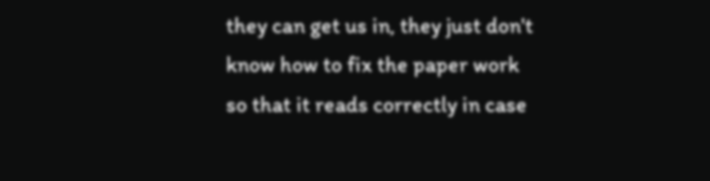they can get us in, they just don't know how to fix the paper work so that it reads correctly in case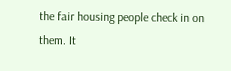the fair housing people check in on them. It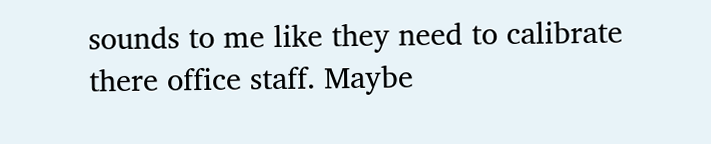sounds to me like they need to calibrate there office staff. Maybe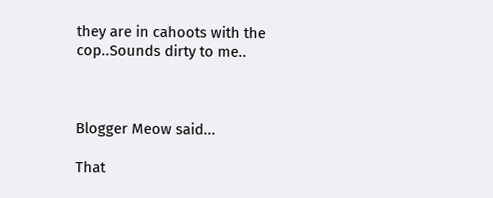they are in cahoots with the cop..Sounds dirty to me..



Blogger Meow said...

That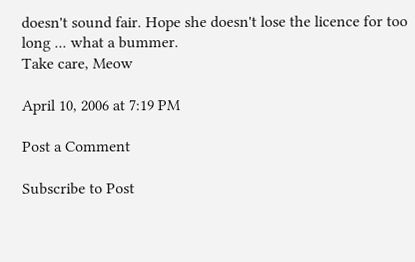doesn't sound fair. Hope she doesn't lose the licence for too long ... what a bummer.
Take care, Meow

April 10, 2006 at 7:19 PM

Post a Comment

Subscribe to Post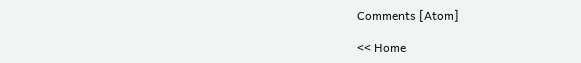Comments [Atom]

<< Home